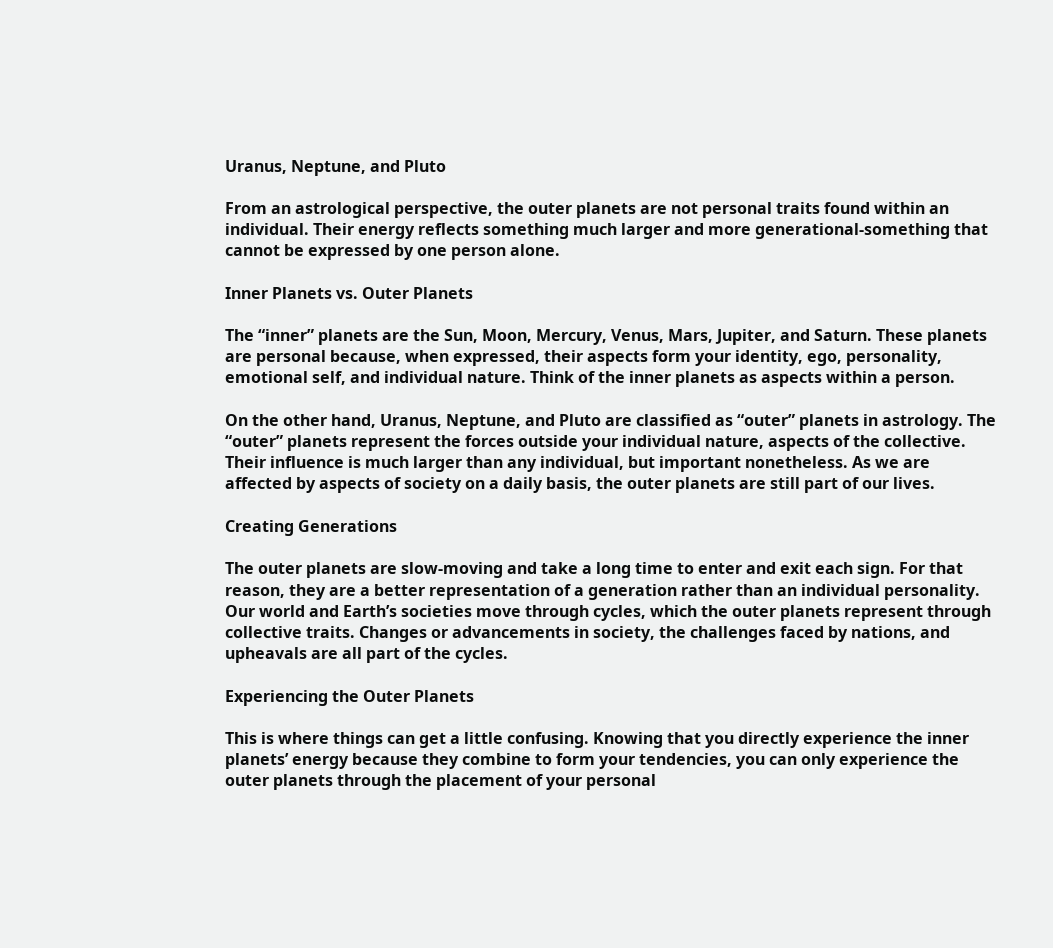Uranus, Neptune, and Pluto

From an astrological perspective, the outer planets are not personal traits found within an individual. Their energy reflects something much larger and more generational-something that cannot be expressed by one person alone.

Inner Planets vs. Outer Planets

The “inner” planets are the Sun, Moon, Mercury, Venus, Mars, Jupiter, and Saturn. These planets are personal because, when expressed, their aspects form your identity, ego, personality, emotional self, and individual nature. Think of the inner planets as aspects within a person.

On the other hand, Uranus, Neptune, and Pluto are classified as “outer” planets in astrology. The “outer” planets represent the forces outside your individual nature, aspects of the collective. Their influence is much larger than any individual, but important nonetheless. As we are affected by aspects of society on a daily basis, the outer planets are still part of our lives.

Creating Generations

The outer planets are slow-moving and take a long time to enter and exit each sign. For that reason, they are a better representation of a generation rather than an individual personality. Our world and Earth’s societies move through cycles, which the outer planets represent through collective traits. Changes or advancements in society, the challenges faced by nations, and upheavals are all part of the cycles.

Experiencing the Outer Planets

This is where things can get a little confusing. Knowing that you directly experience the inner planets’ energy because they combine to form your tendencies, you can only experience the outer planets through the placement of your personal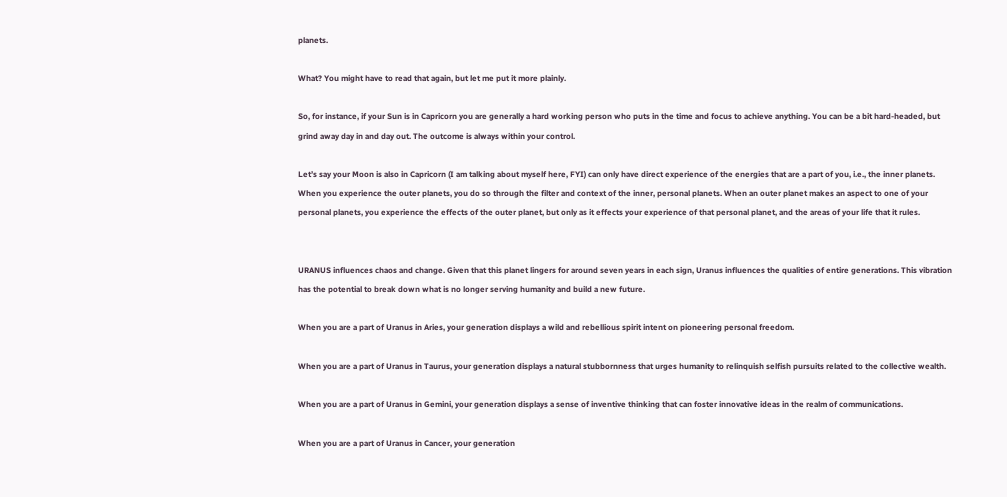planets.

What? You might have to read that again, but let me put it more plainly.

So, for instance, if your Sun is in Capricorn you are generally a hard working person who puts in the time and focus to achieve anything. You can be a bit hard-headed, but grind away day in and day out. The outcome is always within your control.

Let’s say your Moon is also in Capricorn (I am talking about myself here, FYI) can only have direct experience of the energies that are a part of you, i.e., the inner planets. When you experience the outer planets, you do so through the filter and context of the inner, personal planets. When an outer planet makes an aspect to one of your personal planets, you experience the effects of the outer planet, but only as it effects your experience of that personal planet, and the areas of your life that it rules.


URANUS influences chaos and change. Given that this planet lingers for around seven years in each sign, Uranus influences the qualities of entire generations. This vibration has the potential to break down what is no longer serving humanity and build a new future.

When you are a part of Uranus in Aries, your generation displays a wild and rebellious spirit intent on pioneering personal freedom.

When you are a part of Uranus in Taurus, your generation displays a natural stubbornness that urges humanity to relinquish selfish pursuits related to the collective wealth.

When you are a part of Uranus in Gemini, your generation displays a sense of inventive thinking that can foster innovative ideas in the realm of communications.

When you are a part of Uranus in Cancer, your generation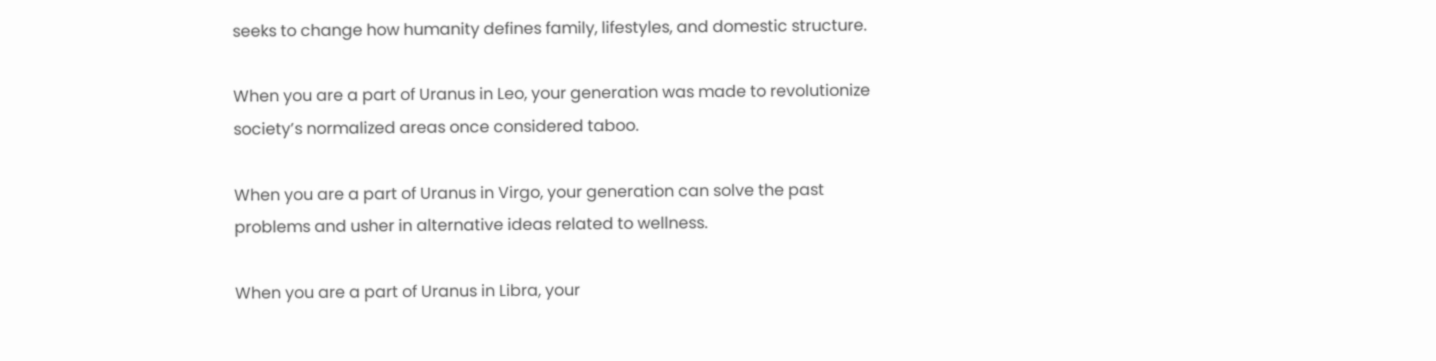seeks to change how humanity defines family, lifestyles, and domestic structure.

When you are a part of Uranus in Leo, your generation was made to revolutionize society’s normalized areas once considered taboo.

When you are a part of Uranus in Virgo, your generation can solve the past problems and usher in alternative ideas related to wellness.

When you are a part of Uranus in Libra, your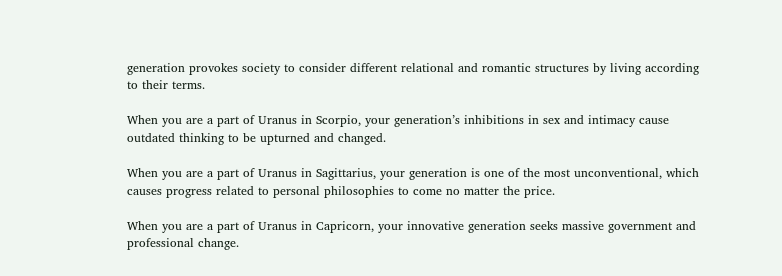generation provokes society to consider different relational and romantic structures by living according to their terms.

When you are a part of Uranus in Scorpio, your generation’s inhibitions in sex and intimacy cause outdated thinking to be upturned and changed.

When you are a part of Uranus in Sagittarius, your generation is one of the most unconventional, which causes progress related to personal philosophies to come no matter the price.

When you are a part of Uranus in Capricorn, your innovative generation seeks massive government and professional change.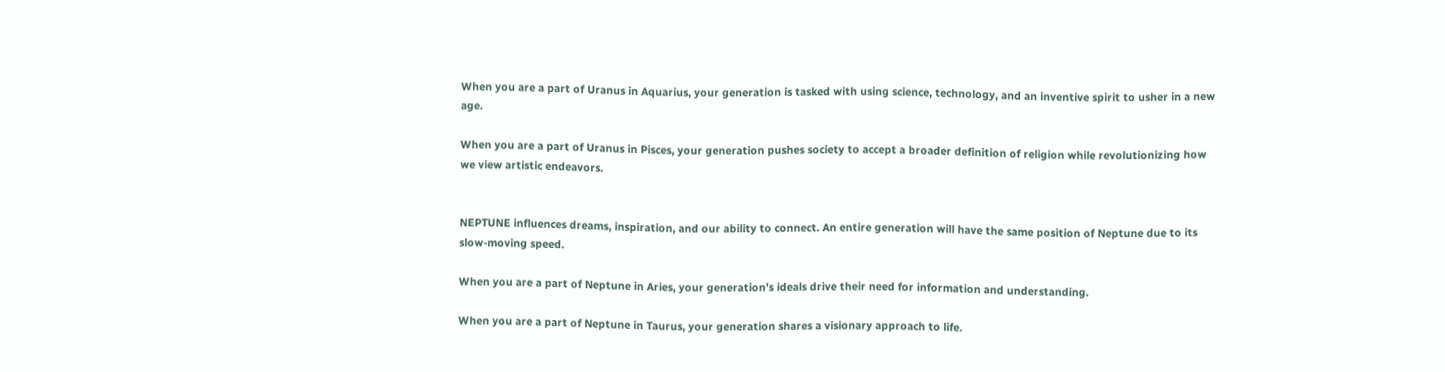When you are a part of Uranus in Aquarius, your generation is tasked with using science, technology, and an inventive spirit to usher in a new age.

When you are a part of Uranus in Pisces, your generation pushes society to accept a broader definition of religion while revolutionizing how we view artistic endeavors.


NEPTUNE influences dreams, inspiration, and our ability to connect. An entire generation will have the same position of Neptune due to its slow-moving speed.

When you are a part of Neptune in Aries, your generation’s ideals drive their need for information and understanding.

When you are a part of Neptune in Taurus, your generation shares a visionary approach to life.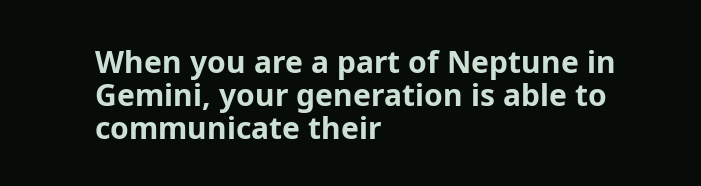When you are a part of Neptune in Gemini, your generation is able to communicate their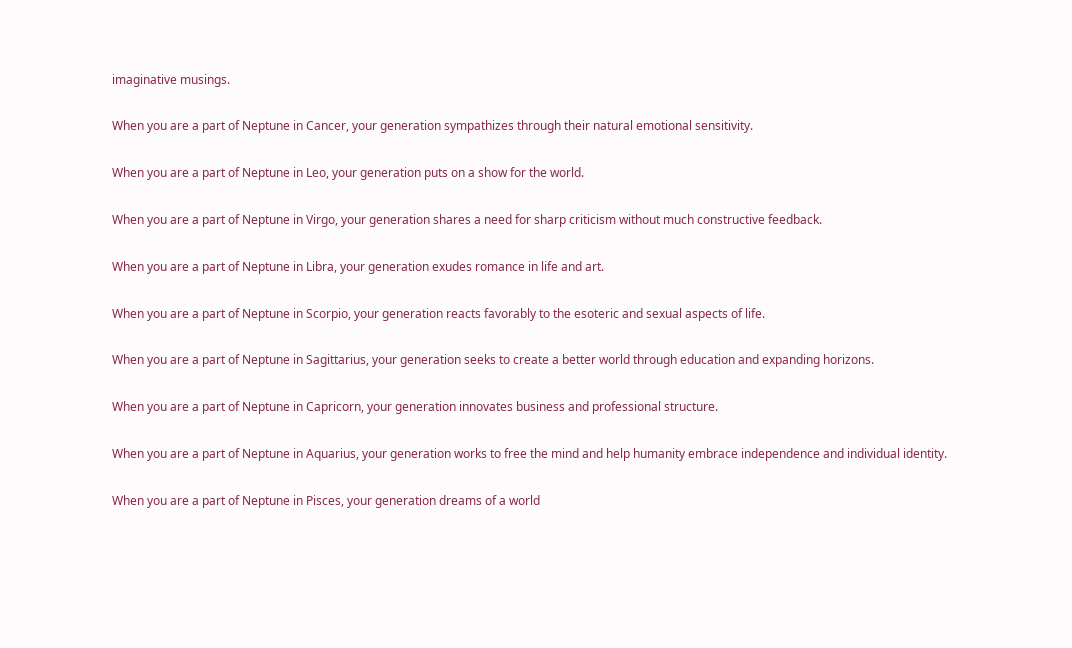imaginative musings.

When you are a part of Neptune in Cancer, your generation sympathizes through their natural emotional sensitivity.

When you are a part of Neptune in Leo, your generation puts on a show for the world.

When you are a part of Neptune in Virgo, your generation shares a need for sharp criticism without much constructive feedback.

When you are a part of Neptune in Libra, your generation exudes romance in life and art.

When you are a part of Neptune in Scorpio, your generation reacts favorably to the esoteric and sexual aspects of life.

When you are a part of Neptune in Sagittarius, your generation seeks to create a better world through education and expanding horizons.

When you are a part of Neptune in Capricorn, your generation innovates business and professional structure.

When you are a part of Neptune in Aquarius, your generation works to free the mind and help humanity embrace independence and individual identity.

When you are a part of Neptune in Pisces, your generation dreams of a world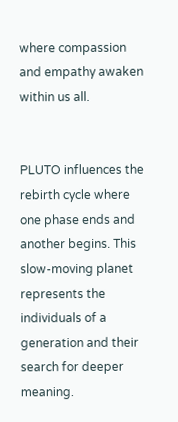where compassion and empathy awaken within us all.


PLUTO influences the rebirth cycle where one phase ends and another begins. This slow-moving planet represents the individuals of a generation and their search for deeper meaning.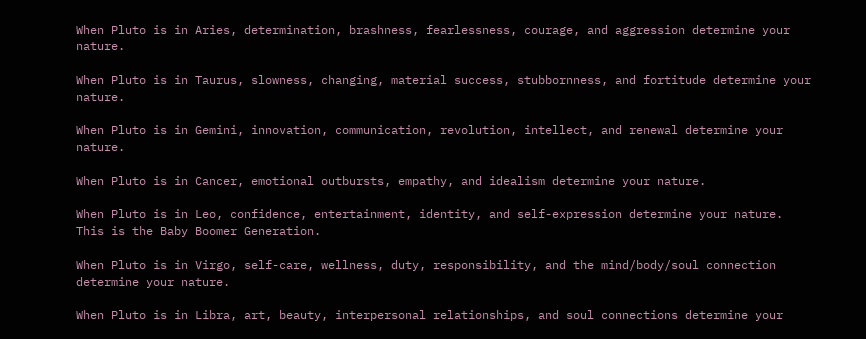When Pluto is in Aries, determination, brashness, fearlessness, courage, and aggression determine your nature.

When Pluto is in Taurus, slowness, changing, material success, stubbornness, and fortitude determine your nature.

When Pluto is in Gemini, innovation, communication, revolution, intellect, and renewal determine your nature.

When Pluto is in Cancer, emotional outbursts, empathy, and idealism determine your nature.

When Pluto is in Leo, confidence, entertainment, identity, and self-expression determine your nature. This is the Baby Boomer Generation.

When Pluto is in Virgo, self-care, wellness, duty, responsibility, and the mind/body/soul connection determine your nature.

When Pluto is in Libra, art, beauty, interpersonal relationships, and soul connections determine your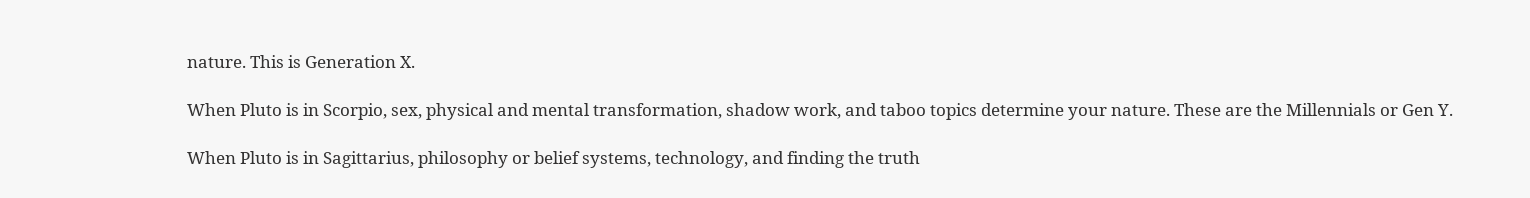nature. This is Generation X.

When Pluto is in Scorpio, sex, physical and mental transformation, shadow work, and taboo topics determine your nature. These are the Millennials or Gen Y.

When Pluto is in Sagittarius, philosophy or belief systems, technology, and finding the truth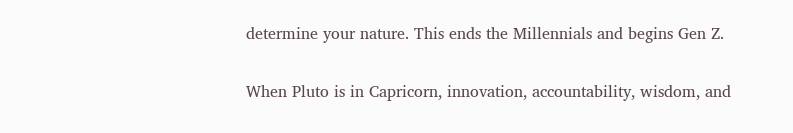determine your nature. This ends the Millennials and begins Gen Z.

When Pluto is in Capricorn, innovation, accountability, wisdom, and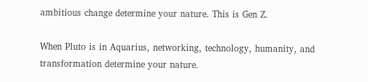ambitious change determine your nature. This is Gen Z.

When Pluto is in Aquarius, networking, technology, humanity, and transformation determine your nature.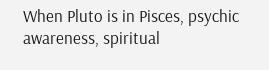When Pluto is in Pisces, psychic awareness, spiritual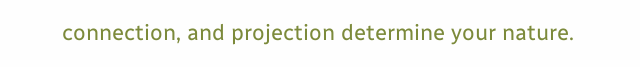connection, and projection determine your nature.